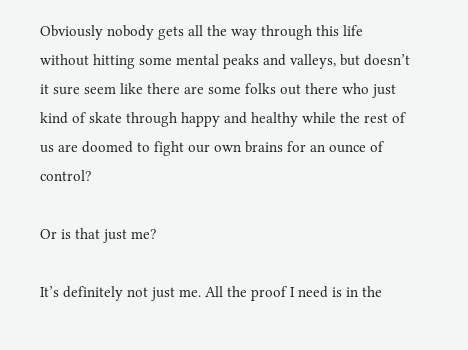Obviously nobody gets all the way through this life without hitting some mental peaks and valleys, but doesn’t it sure seem like there are some folks out there who just kind of skate through happy and healthy while the rest of us are doomed to fight our own brains for an ounce of control?

Or is that just me?

It’s definitely not just me. All the proof I need is in the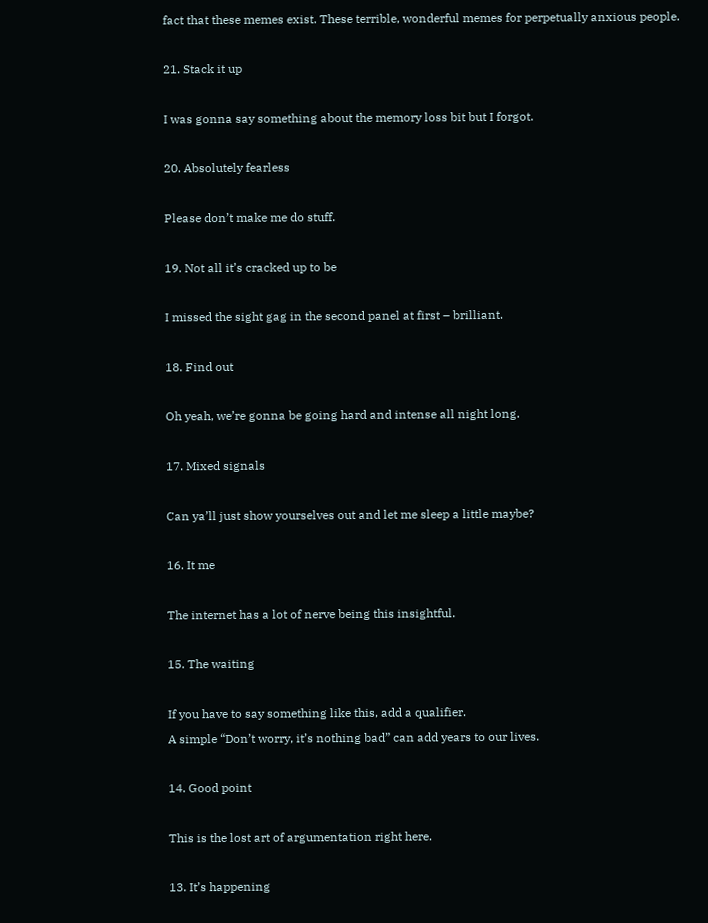fact that these memes exist. These terrible, wonderful memes for perpetually anxious people.

21. Stack it up

I was gonna say something about the memory loss bit but I forgot.

20. Absolutely fearless

Please don’t make me do stuff.

19. Not all it’s cracked up to be

I missed the sight gag in the second panel at first – brilliant.

18. Find out

Oh yeah, we’re gonna be going hard and intense all night long.

17. Mixed signals

Can ya’ll just show yourselves out and let me sleep a little maybe?

16. It me

The internet has a lot of nerve being this insightful.

15. The waiting

If you have to say something like this, add a qualifier.
A simple “Don’t worry, it’s nothing bad” can add years to our lives.

14. Good point

This is the lost art of argumentation right here.

13. It’s happening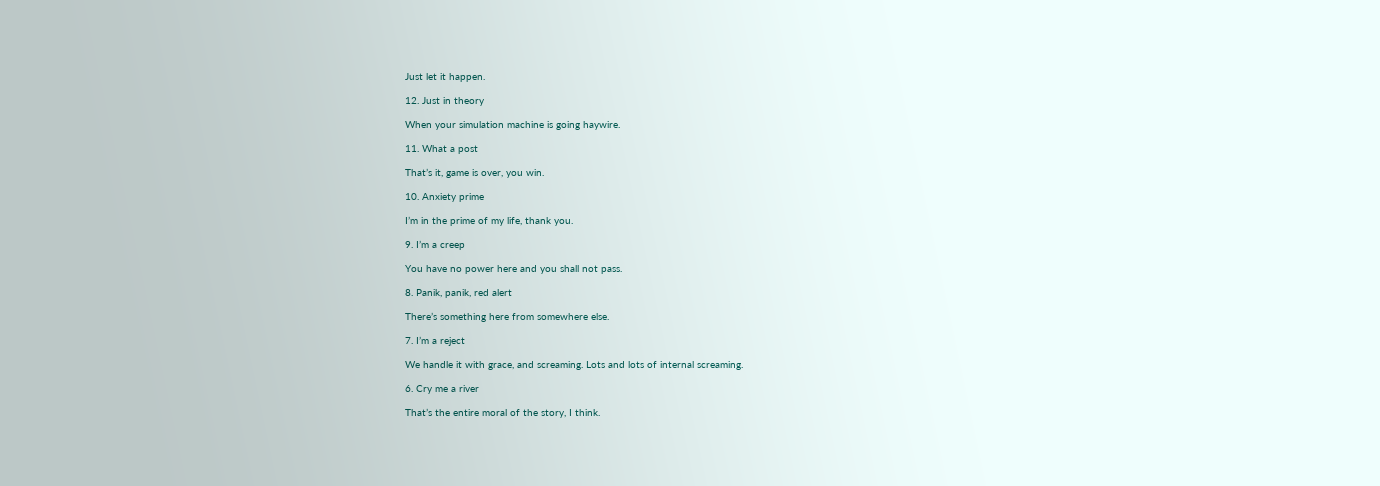Just let it happen.

12. Just in theory

When your simulation machine is going haywire.

11. What a post

That’s it, game is over, you win.

10. Anxiety prime

I’m in the prime of my life, thank you.

9. I’m a creep

You have no power here and you shall not pass.

8. Panik, panik, red alert

There’s something here from somewhere else.

7. I’m a reject

We handle it with grace, and screaming. Lots and lots of internal screaming.

6. Cry me a river

That’s the entire moral of the story, I think.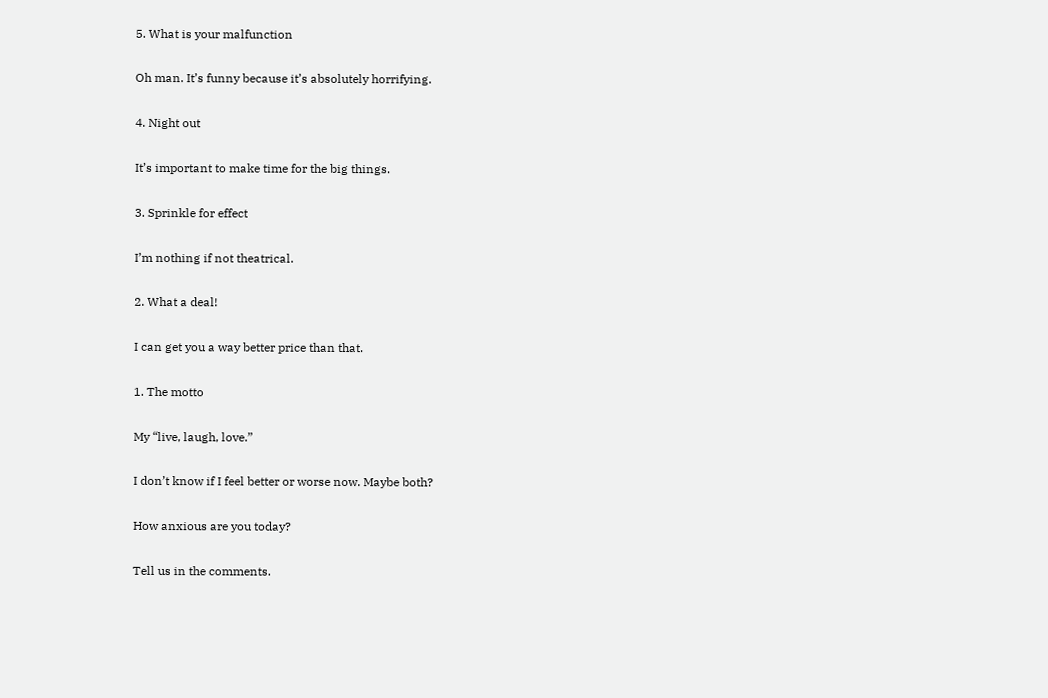5. What is your malfunction

Oh man. It’s funny because it’s absolutely horrifying.

4. Night out

It’s important to make time for the big things.

3. Sprinkle for effect

I’m nothing if not theatrical.

2. What a deal!

I can get you a way better price than that.

1. The motto

My “live, laugh, love.”

I don’t know if I feel better or worse now. Maybe both?

How anxious are you today?

Tell us in the comments.